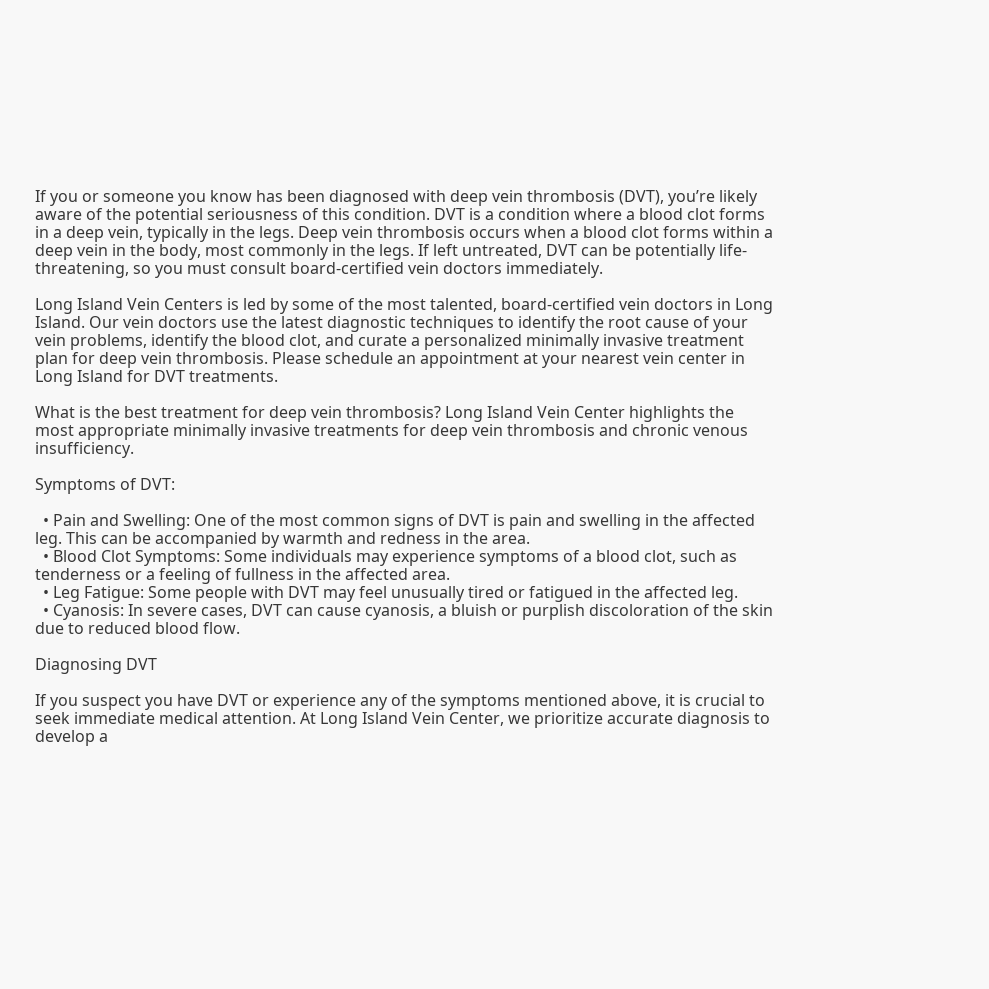If you or someone you know has been diagnosed with deep vein thrombosis (DVT), you’re likely aware of the potential seriousness of this condition. DVT is a condition where a blood clot forms in a deep vein, typically in the legs. Deep vein thrombosis occurs when a blood clot forms within a deep vein in the body, most commonly in the legs. If left untreated, DVT can be potentially life-threatening, so you must consult board-certified vein doctors immediately.

Long Island Vein Centers is led by some of the most talented, board-certified vein doctors in Long Island. Our vein doctors use the latest diagnostic techniques to identify the root cause of your vein problems, identify the blood clot, and curate a personalized minimally invasive treatment plan for deep vein thrombosis. Please schedule an appointment at your nearest vein center in Long Island for DVT treatments.

What is the best treatment for deep vein thrombosis? Long Island Vein Center highlights the most appropriate minimally invasive treatments for deep vein thrombosis and chronic venous insufficiency.

Symptoms of DVT:

  • Pain and Swelling: One of the most common signs of DVT is pain and swelling in the affected leg. This can be accompanied by warmth and redness in the area.
  • Blood Clot Symptoms: Some individuals may experience symptoms of a blood clot, such as tenderness or a feeling of fullness in the affected area.
  • Leg Fatigue: Some people with DVT may feel unusually tired or fatigued in the affected leg.
  • Cyanosis: In severe cases, DVT can cause cyanosis, a bluish or purplish discoloration of the skin due to reduced blood flow.

Diagnosing DVT

If you suspect you have DVT or experience any of the symptoms mentioned above, it is crucial to seek immediate medical attention. At Long Island Vein Center, we prioritize accurate diagnosis to develop a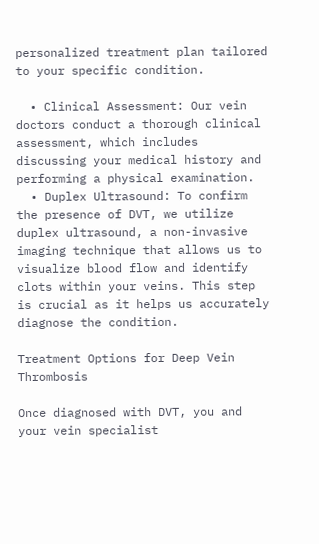personalized treatment plan tailored to your specific condition.

  • Clinical Assessment: Our vein doctors conduct a thorough clinical assessment, which includes discussing your medical history and performing a physical examination.
  • Duplex Ultrasound: To confirm the presence of DVT, we utilize duplex ultrasound, a non-invasive imaging technique that allows us to visualize blood flow and identify clots within your veins. This step is crucial as it helps us accurately diagnose the condition.

Treatment Options for Deep Vein Thrombosis

Once diagnosed with DVT, you and your vein specialist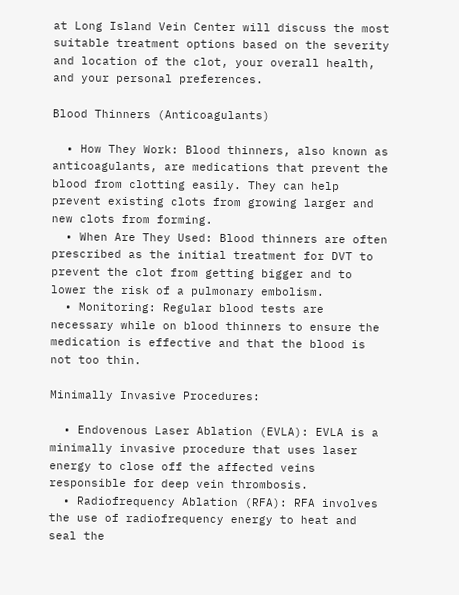at Long Island Vein Center will discuss the most suitable treatment options based on the severity and location of the clot, your overall health, and your personal preferences.

Blood Thinners (Anticoagulants)

  • How They Work: Blood thinners, also known as anticoagulants, are medications that prevent the blood from clotting easily. They can help prevent existing clots from growing larger and new clots from forming.
  • When Are They Used: Blood thinners are often prescribed as the initial treatment for DVT to prevent the clot from getting bigger and to lower the risk of a pulmonary embolism.
  • Monitoring: Regular blood tests are necessary while on blood thinners to ensure the medication is effective and that the blood is not too thin.

Minimally Invasive Procedures:

  • Endovenous Laser Ablation (EVLA): EVLA is a minimally invasive procedure that uses laser energy to close off the affected veins responsible for deep vein thrombosis.
  • Radiofrequency Ablation (RFA): RFA involves the use of radiofrequency energy to heat and seal the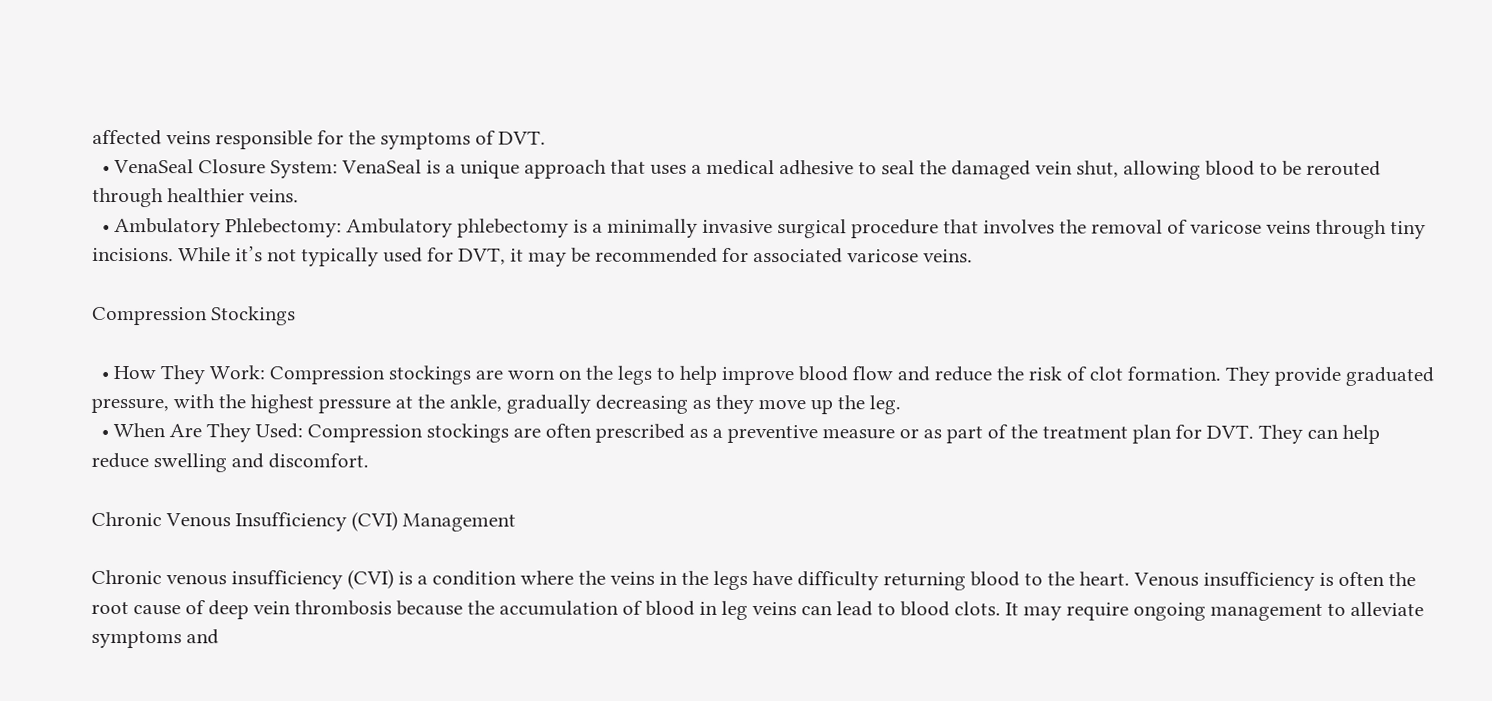affected veins responsible for the symptoms of DVT.
  • VenaSeal Closure System: VenaSeal is a unique approach that uses a medical adhesive to seal the damaged vein shut, allowing blood to be rerouted through healthier veins.
  • Ambulatory Phlebectomy: Ambulatory phlebectomy is a minimally invasive surgical procedure that involves the removal of varicose veins through tiny incisions. While it’s not typically used for DVT, it may be recommended for associated varicose veins.

Compression Stockings

  • How They Work: Compression stockings are worn on the legs to help improve blood flow and reduce the risk of clot formation. They provide graduated pressure, with the highest pressure at the ankle, gradually decreasing as they move up the leg.
  • When Are They Used: Compression stockings are often prescribed as a preventive measure or as part of the treatment plan for DVT. They can help reduce swelling and discomfort.

Chronic Venous Insufficiency (CVI) Management

Chronic venous insufficiency (CVI) is a condition where the veins in the legs have difficulty returning blood to the heart. Venous insufficiency is often the root cause of deep vein thrombosis because the accumulation of blood in leg veins can lead to blood clots. It may require ongoing management to alleviate symptoms and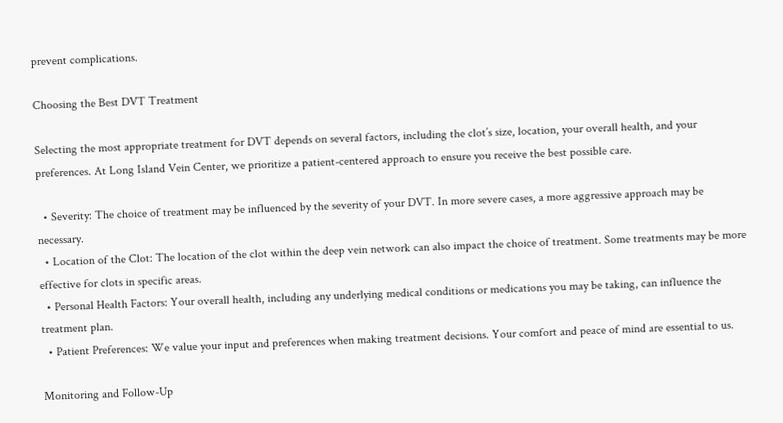prevent complications.

Choosing the Best DVT Treatment

Selecting the most appropriate treatment for DVT depends on several factors, including the clot’s size, location, your overall health, and your preferences. At Long Island Vein Center, we prioritize a patient-centered approach to ensure you receive the best possible care.

  • Severity: The choice of treatment may be influenced by the severity of your DVT. In more severe cases, a more aggressive approach may be necessary.
  • Location of the Clot: The location of the clot within the deep vein network can also impact the choice of treatment. Some treatments may be more effective for clots in specific areas.
  • Personal Health Factors: Your overall health, including any underlying medical conditions or medications you may be taking, can influence the treatment plan.
  • Patient Preferences: We value your input and preferences when making treatment decisions. Your comfort and peace of mind are essential to us.

Monitoring and Follow-Up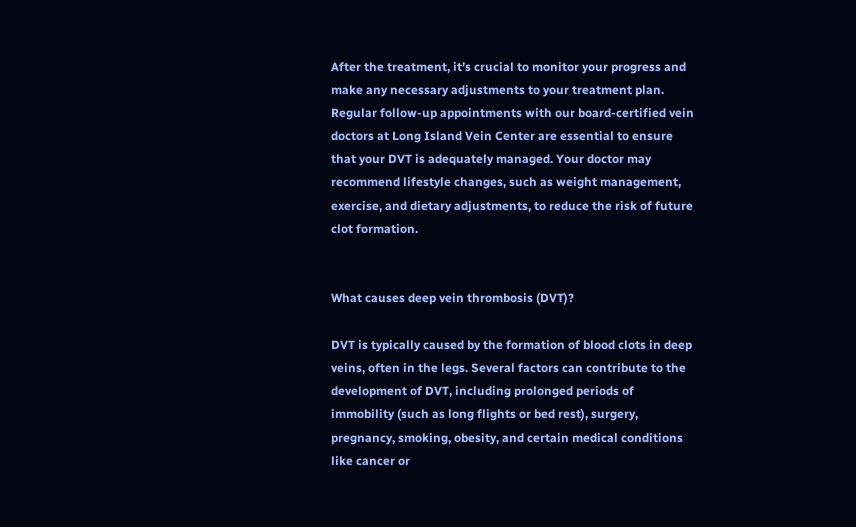After the treatment, it’s crucial to monitor your progress and make any necessary adjustments to your treatment plan. Regular follow-up appointments with our board-certified vein doctors at Long Island Vein Center are essential to ensure that your DVT is adequately managed. Your doctor may recommend lifestyle changes, such as weight management, exercise, and dietary adjustments, to reduce the risk of future clot formation.


What causes deep vein thrombosis (DVT)?

DVT is typically caused by the formation of blood clots in deep veins, often in the legs. Several factors can contribute to the development of DVT, including prolonged periods of immobility (such as long flights or bed rest), surgery, pregnancy, smoking, obesity, and certain medical conditions like cancer or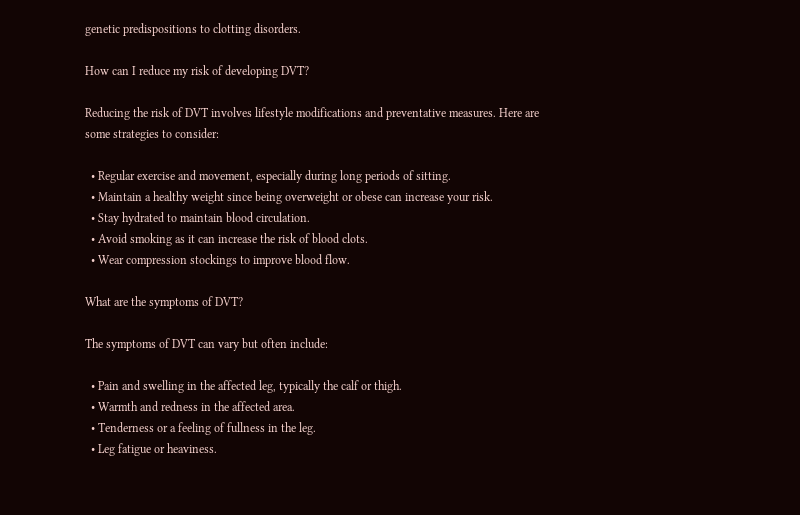genetic predispositions to clotting disorders.

How can I reduce my risk of developing DVT?

Reducing the risk of DVT involves lifestyle modifications and preventative measures. Here are some strategies to consider:

  • Regular exercise and movement, especially during long periods of sitting.
  • Maintain a healthy weight since being overweight or obese can increase your risk.
  • Stay hydrated to maintain blood circulation.
  • Avoid smoking as it can increase the risk of blood clots.
  • Wear compression stockings to improve blood flow.

What are the symptoms of DVT?

The symptoms of DVT can vary but often include:

  • Pain and swelling in the affected leg, typically the calf or thigh.
  • Warmth and redness in the affected area.
  • Tenderness or a feeling of fullness in the leg.
  • Leg fatigue or heaviness.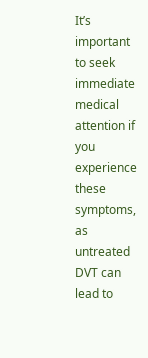It’s important to seek immediate medical attention if you experience these symptoms, as untreated DVT can lead to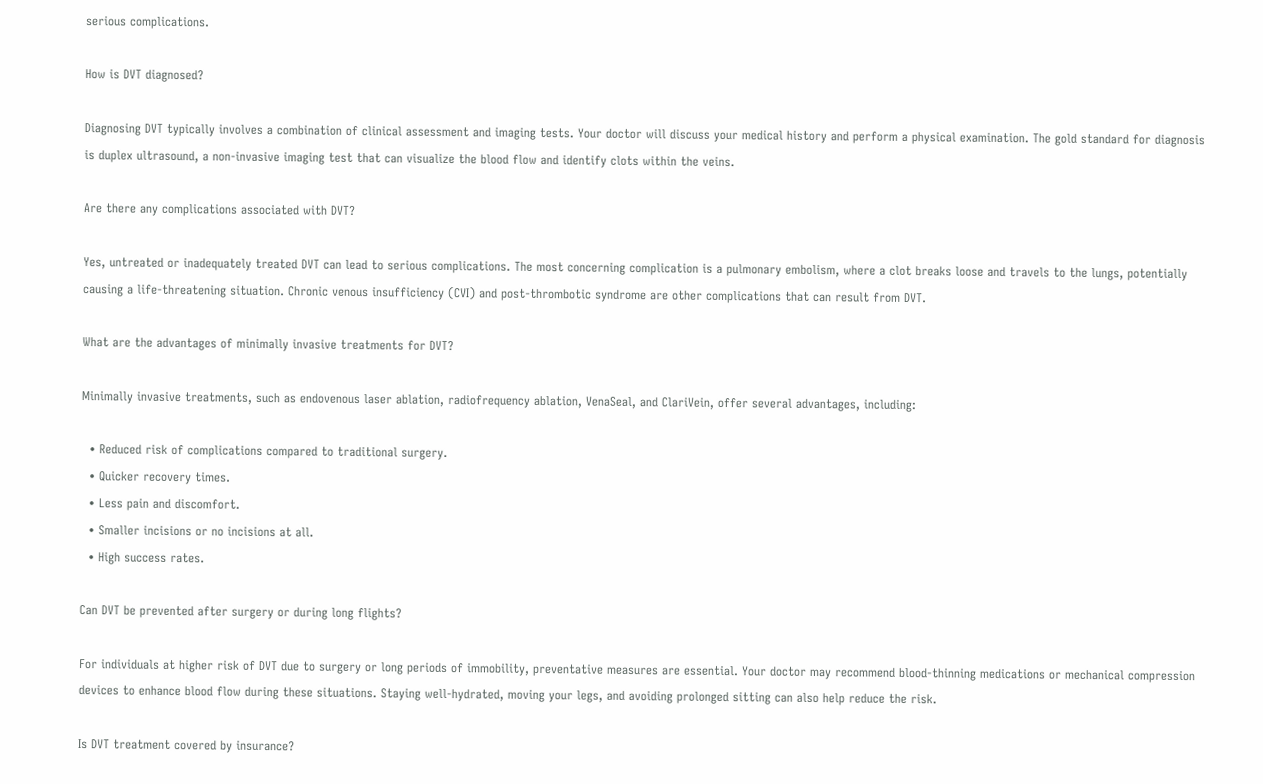serious complications.

How is DVT diagnosed?

Diagnosing DVT typically involves a combination of clinical assessment and imaging tests. Your doctor will discuss your medical history and perform a physical examination. The gold standard for diagnosis is duplex ultrasound, a non-invasive imaging test that can visualize the blood flow and identify clots within the veins.

Are there any complications associated with DVT?

Yes, untreated or inadequately treated DVT can lead to serious complications. The most concerning complication is a pulmonary embolism, where a clot breaks loose and travels to the lungs, potentially causing a life-threatening situation. Chronic venous insufficiency (CVI) and post-thrombotic syndrome are other complications that can result from DVT.

What are the advantages of minimally invasive treatments for DVT?

Minimally invasive treatments, such as endovenous laser ablation, radiofrequency ablation, VenaSeal, and ClariVein, offer several advantages, including:

  • Reduced risk of complications compared to traditional surgery.
  • Quicker recovery times.
  • Less pain and discomfort.
  • Smaller incisions or no incisions at all.
  • High success rates.

Can DVT be prevented after surgery or during long flights?

For individuals at higher risk of DVT due to surgery or long periods of immobility, preventative measures are essential. Your doctor may recommend blood-thinning medications or mechanical compression devices to enhance blood flow during these situations. Staying well-hydrated, moving your legs, and avoiding prolonged sitting can also help reduce the risk.

Is DVT treatment covered by insurance?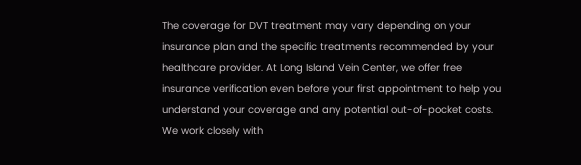The coverage for DVT treatment may vary depending on your insurance plan and the specific treatments recommended by your healthcare provider. At Long Island Vein Center, we offer free insurance verification even before your first appointment to help you understand your coverage and any potential out-of-pocket costs. We work closely with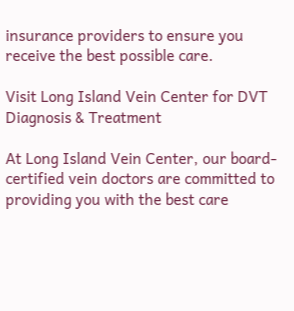insurance providers to ensure you receive the best possible care.

Visit Long Island Vein Center for DVT Diagnosis & Treatment

At Long Island Vein Center, our board-certified vein doctors are committed to providing you with the best care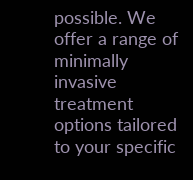possible. We offer a range of minimally invasive treatment options tailored to your specific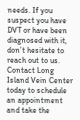needs. If you suspect you have DVT or have been diagnosed with it, don’t hesitate to reach out to us. Contact Long Island Vein Center today to schedule an appointment and take the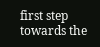first step towards the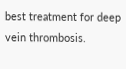best treatment for deep vein thrombosis.